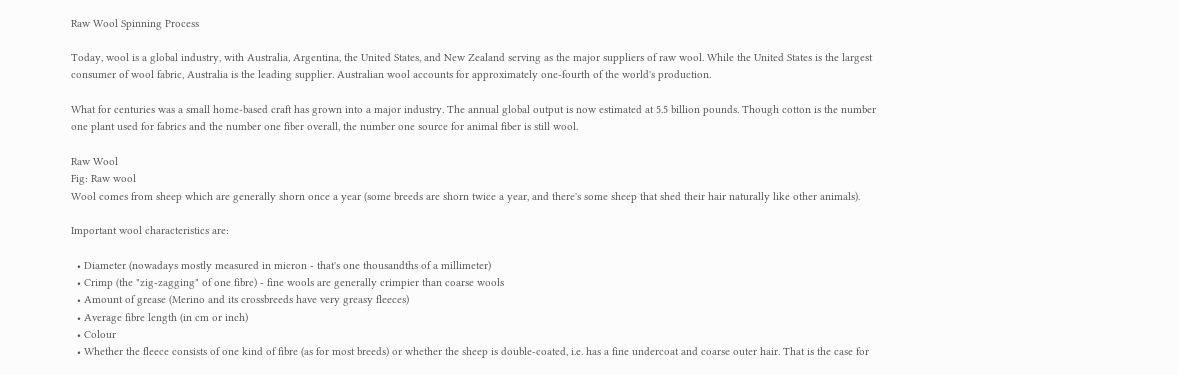Raw Wool Spinning Process

Today, wool is a global industry, with Australia, Argentina, the United States, and New Zealand serving as the major suppliers of raw wool. While the United States is the largest consumer of wool fabric, Australia is the leading supplier. Australian wool accounts for approximately one-fourth of the world's production.

What for centuries was a small home-based craft has grown into a major industry. The annual global output is now estimated at 5.5 billion pounds. Though cotton is the number one plant used for fabrics and the number one fiber overall, the number one source for animal fiber is still wool.

Raw Wool
Fig: Raw wool
Wool comes from sheep which are generally shorn once a year (some breeds are shorn twice a year, and there's some sheep that shed their hair naturally like other animals).

Important wool characteristics are:

  • Diameter (nowadays mostly measured in micron - that's one thousandths of a millimeter)
  • Crimp (the "zig-zagging" of one fibre) - fine wools are generally crimpier than coarse wools
  • Amount of grease (Merino and its crossbreeds have very greasy fleeces)
  • Average fibre length (in cm or inch)
  • Colour
  • Whether the fleece consists of one kind of fibre (as for most breeds) or whether the sheep is double-coated, i.e. has a fine undercoat and coarse outer hair. That is the case for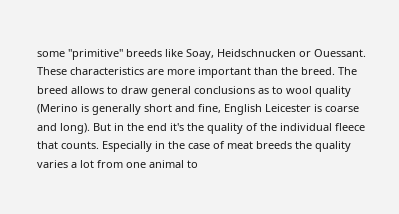some "primitive" breeds like Soay, Heidschnucken or Ouessant.
These characteristics are more important than the breed. The breed allows to draw general conclusions as to wool quality (Merino is generally short and fine, English Leicester is coarse and long). But in the end it's the quality of the individual fleece that counts. Especially in the case of meat breeds the quality varies a lot from one animal to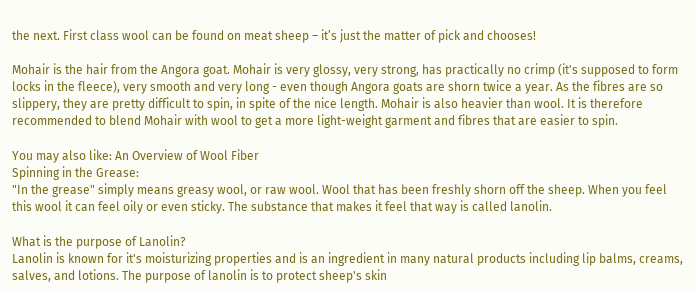the next. First class wool can be found on meat sheep – it’s just the matter of pick and chooses!

Mohair is the hair from the Angora goat. Mohair is very glossy, very strong, has practically no crimp (it's supposed to form locks in the fleece), very smooth and very long - even though Angora goats are shorn twice a year. As the fibres are so slippery, they are pretty difficult to spin, in spite of the nice length. Mohair is also heavier than wool. It is therefore recommended to blend Mohair with wool to get a more light-weight garment and fibres that are easier to spin.

You may also like: An Overview of Wool Fiber
Spinning in the Grease:
"In the grease" simply means greasy wool, or raw wool. Wool that has been freshly shorn off the sheep. When you feel this wool it can feel oily or even sticky. The substance that makes it feel that way is called lanolin.

What is the purpose of Lanolin?
Lanolin is known for it's moisturizing properties and is an ingredient in many natural products including lip balms, creams, salves, and lotions. The purpose of lanolin is to protect sheep's skin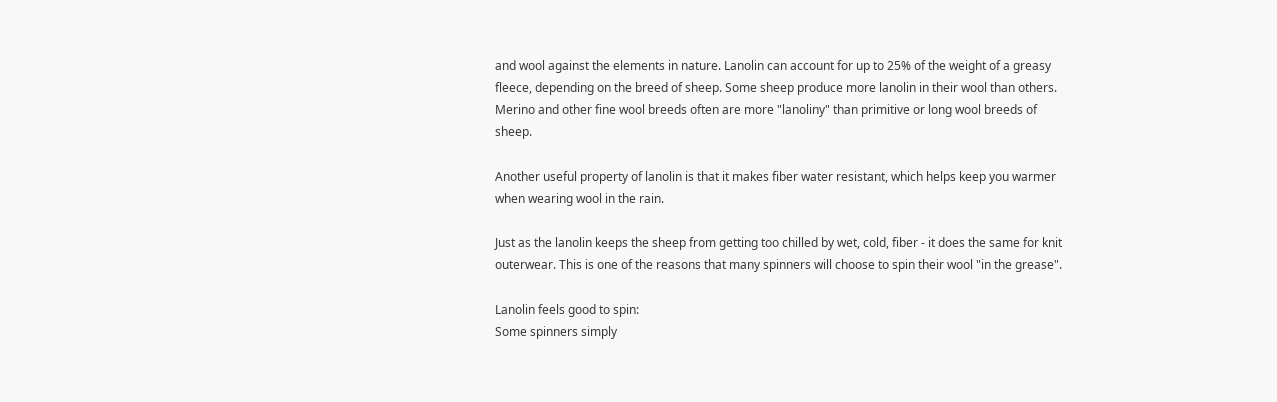and wool against the elements in nature. Lanolin can account for up to 25% of the weight of a greasy fleece, depending on the breed of sheep. Some sheep produce more lanolin in their wool than others. Merino and other fine wool breeds often are more "lanoliny" than primitive or long wool breeds of sheep.

Another useful property of lanolin is that it makes fiber water resistant, which helps keep you warmer when wearing wool in the rain.

Just as the lanolin keeps the sheep from getting too chilled by wet, cold, fiber - it does the same for knit outerwear. This is one of the reasons that many spinners will choose to spin their wool "in the grease".

Lanolin feels good to spin:
Some spinners simply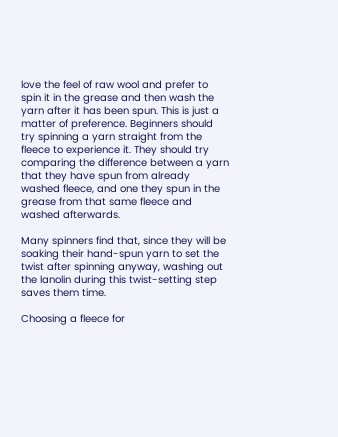love the feel of raw wool and prefer to spin it in the grease and then wash the yarn after it has been spun. This is just a matter of preference. Beginners should try spinning a yarn straight from the fleece to experience it. They should try comparing the difference between a yarn that they have spun from already washed fleece, and one they spun in the grease from that same fleece and washed afterwards.

Many spinners find that, since they will be soaking their hand-spun yarn to set the twist after spinning anyway, washing out the lanolin during this twist-setting step saves them time.

Choosing a fleece for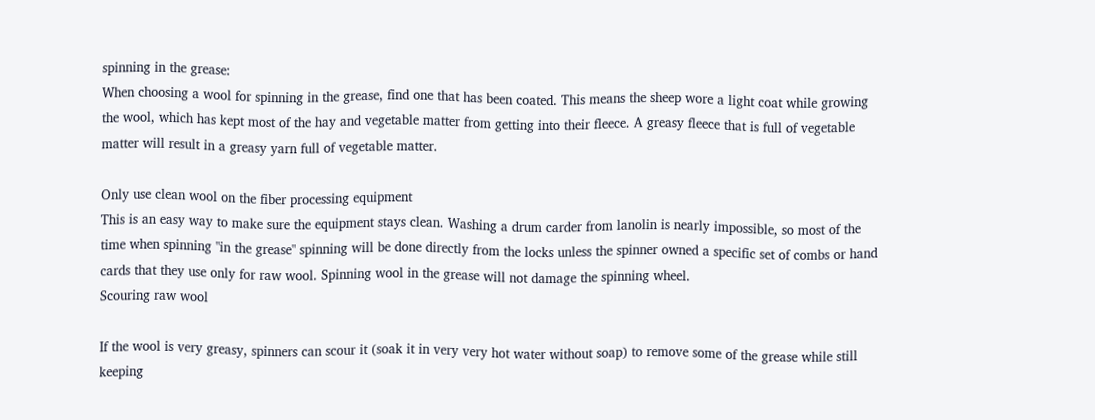spinning in the grease:
When choosing a wool for spinning in the grease, find one that has been coated. This means the sheep wore a light coat while growing the wool, which has kept most of the hay and vegetable matter from getting into their fleece. A greasy fleece that is full of vegetable matter will result in a greasy yarn full of vegetable matter.

Only use clean wool on the fiber processing equipment
This is an easy way to make sure the equipment stays clean. Washing a drum carder from lanolin is nearly impossible, so most of the time when spinning "in the grease" spinning will be done directly from the locks unless the spinner owned a specific set of combs or hand cards that they use only for raw wool. Spinning wool in the grease will not damage the spinning wheel.
Scouring raw wool

If the wool is very greasy, spinners can scour it (soak it in very very hot water without soap) to remove some of the grease while still keeping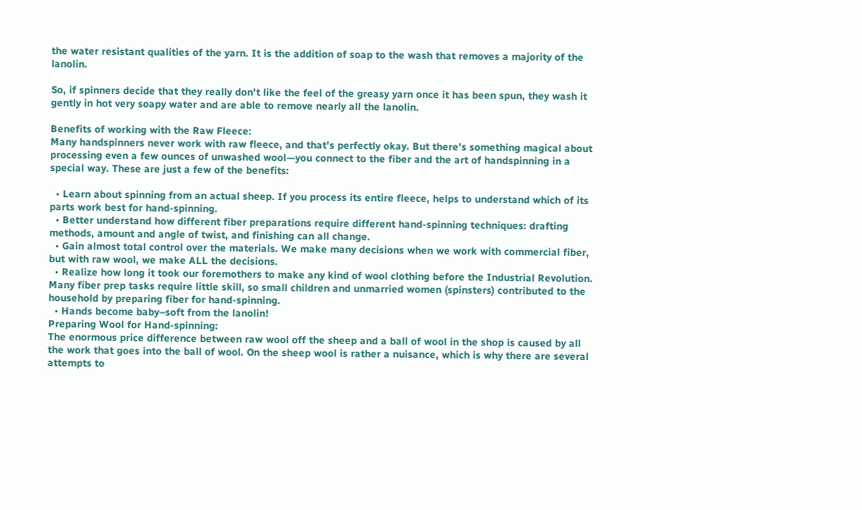the water resistant qualities of the yarn. It is the addition of soap to the wash that removes a majority of the lanolin.

So, if spinners decide that they really don't like the feel of the greasy yarn once it has been spun, they wash it gently in hot very soapy water and are able to remove nearly all the lanolin.

Benefits of working with the Raw Fleece:
Many handspinners never work with raw fleece, and that’s perfectly okay. But there’s something magical about processing even a few ounces of unwashed wool—you connect to the fiber and the art of handspinning in a special way. These are just a few of the benefits:

  • Learn about spinning from an actual sheep. If you process its entire fleece, helps to understand which of its parts work best for hand-spinning.
  • Better understand how different fiber preparations require different hand-spinning techniques: drafting methods, amount and angle of twist, and finishing can all change.
  • Gain almost total control over the materials. We make many decisions when we work with commercial fiber, but with raw wool, we make ALL the decisions.
  • Realize how long it took our foremothers to make any kind of wool clothing before the Industrial Revolution. Many fiber prep tasks require little skill, so small children and unmarried women (spinsters) contributed to the household by preparing fiber for hand-spinning.
  • Hands become baby–soft from the lanolin!
Preparing Wool for Hand-spinning:
The enormous price difference between raw wool off the sheep and a ball of wool in the shop is caused by all the work that goes into the ball of wool. On the sheep wool is rather a nuisance, which is why there are several attempts to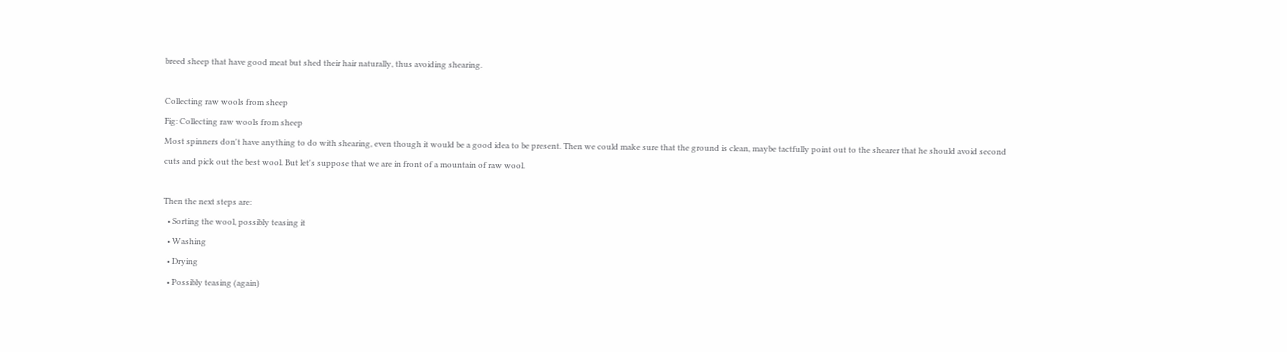breed sheep that have good meat but shed their hair naturally, thus avoiding shearing.

Collecting raw wools from sheep
Fig: Collecting raw wools from sheep
Most spinners don't have anything to do with shearing, even though it would be a good idea to be present. Then we could make sure that the ground is clean, maybe tactfully point out to the shearer that he should avoid second cuts and pick out the best wool. But let's suppose that we are in front of a mountain of raw wool.

Then the next steps are:
  • Sorting the wool, possibly teasing it
  • Washing
  • Drying
  • Possibly teasing (again)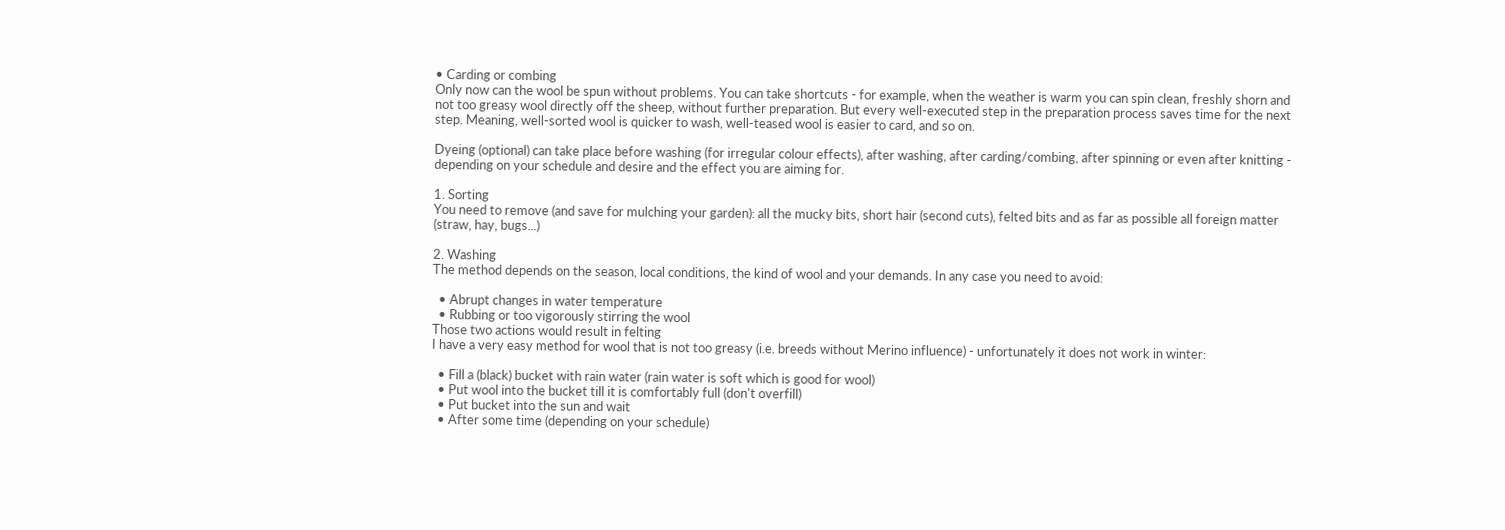• Carding or combing
Only now can the wool be spun without problems. You can take shortcuts - for example, when the weather is warm you can spin clean, freshly shorn and not too greasy wool directly off the sheep, without further preparation. But every well-executed step in the preparation process saves time for the next step. Meaning, well-sorted wool is quicker to wash, well-teased wool is easier to card, and so on.

Dyeing (optional) can take place before washing (for irregular colour effects), after washing, after carding/combing, after spinning or even after knitting - depending on your schedule and desire and the effect you are aiming for.

1. Sorting
You need to remove (and save for mulching your garden): all the mucky bits, short hair (second cuts), felted bits and as far as possible all foreign matter (straw, hay, bugs...)

2. Washing
The method depends on the season, local conditions, the kind of wool and your demands. In any case you need to avoid:

  • Abrupt changes in water temperature
  • Rubbing or too vigorously stirring the wool
Those two actions would result in felting
I have a very easy method for wool that is not too greasy (i.e. breeds without Merino influence) - unfortunately it does not work in winter:

  • Fill a (black) bucket with rain water (rain water is soft which is good for wool)
  • Put wool into the bucket till it is comfortably full (don't overfill)
  • Put bucket into the sun and wait
  • After some time (depending on your schedule)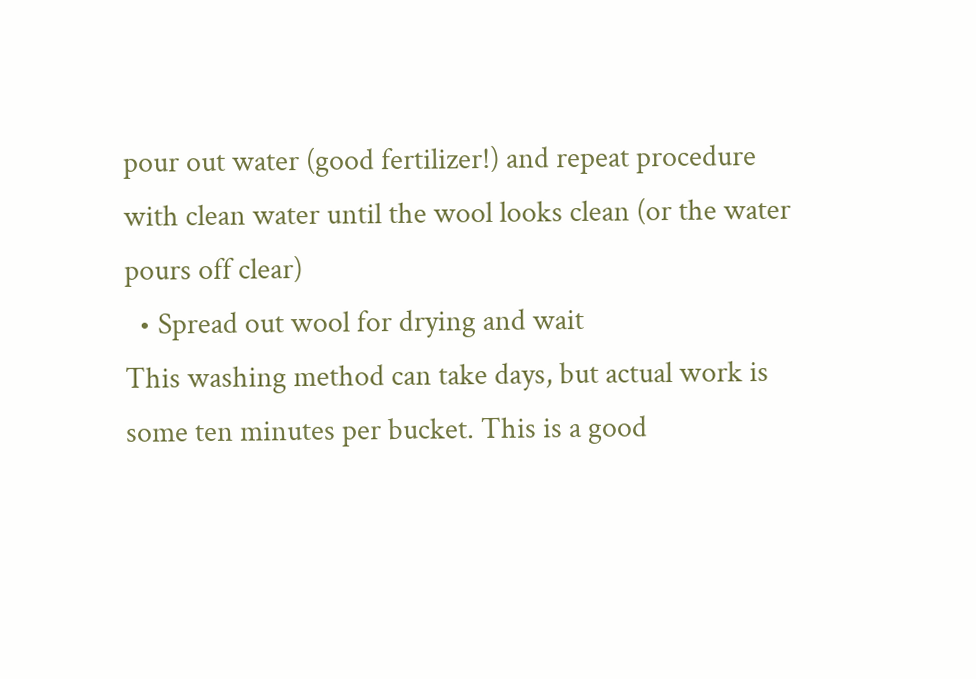pour out water (good fertilizer!) and repeat procedure with clean water until the wool looks clean (or the water pours off clear)
  • Spread out wool for drying and wait
This washing method can take days, but actual work is some ten minutes per bucket. This is a good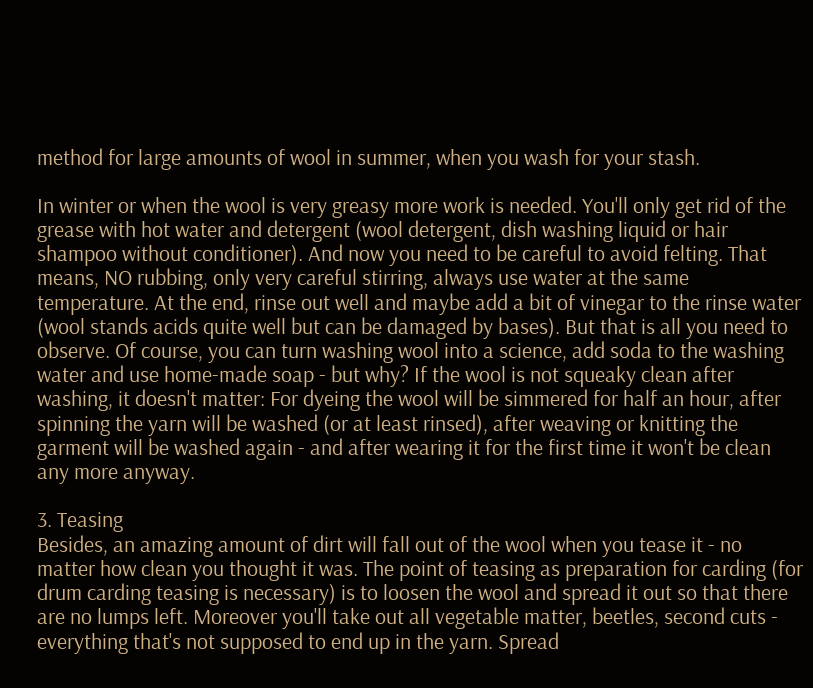method for large amounts of wool in summer, when you wash for your stash.

In winter or when the wool is very greasy more work is needed. You'll only get rid of the grease with hot water and detergent (wool detergent, dish washing liquid or hair shampoo without conditioner). And now you need to be careful to avoid felting. That means, NO rubbing, only very careful stirring, always use water at the same temperature. At the end, rinse out well and maybe add a bit of vinegar to the rinse water (wool stands acids quite well but can be damaged by bases). But that is all you need to observe. Of course, you can turn washing wool into a science, add soda to the washing water and use home-made soap - but why? If the wool is not squeaky clean after washing, it doesn't matter: For dyeing the wool will be simmered for half an hour, after spinning the yarn will be washed (or at least rinsed), after weaving or knitting the garment will be washed again - and after wearing it for the first time it won't be clean any more anyway.

3. Teasing
Besides, an amazing amount of dirt will fall out of the wool when you tease it - no matter how clean you thought it was. The point of teasing as preparation for carding (for drum carding teasing is necessary) is to loosen the wool and spread it out so that there are no lumps left. Moreover you'll take out all vegetable matter, beetles, second cuts - everything that's not supposed to end up in the yarn. Spread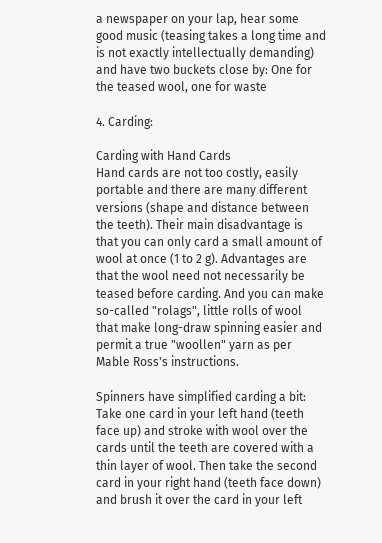a newspaper on your lap, hear some good music (teasing takes a long time and is not exactly intellectually demanding) and have two buckets close by: One for the teased wool, one for waste

4. Carding:

Carding with Hand Cards
Hand cards are not too costly, easily portable and there are many different versions (shape and distance between the teeth). Their main disadvantage is that you can only card a small amount of wool at once (1 to 2 g). Advantages are that the wool need not necessarily be teased before carding. And you can make so-called "rolags", little rolls of wool that make long-draw spinning easier and permit a true "woollen" yarn as per Mable Ross's instructions.

Spinners have simplified carding a bit: Take one card in your left hand (teeth face up) and stroke with wool over the cards until the teeth are covered with a thin layer of wool. Then take the second card in your right hand (teeth face down) and brush it over the card in your left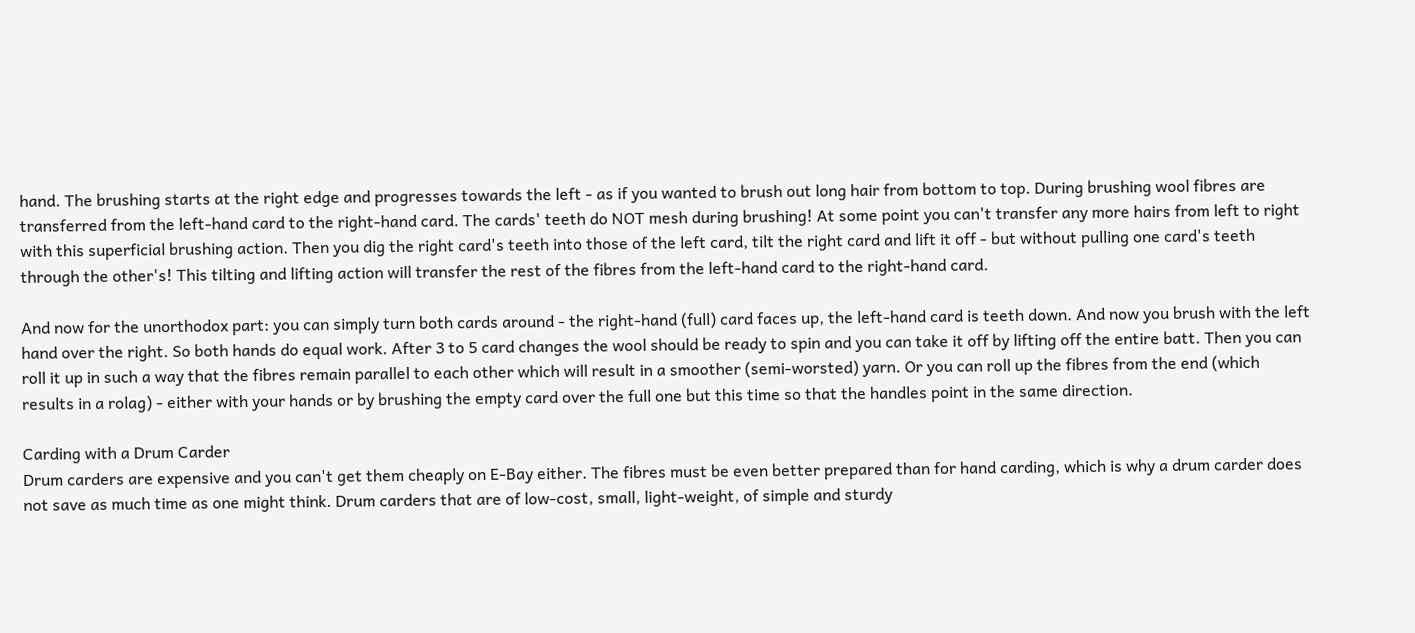hand. The brushing starts at the right edge and progresses towards the left - as if you wanted to brush out long hair from bottom to top. During brushing wool fibres are transferred from the left-hand card to the right-hand card. The cards' teeth do NOT mesh during brushing! At some point you can't transfer any more hairs from left to right with this superficial brushing action. Then you dig the right card's teeth into those of the left card, tilt the right card and lift it off - but without pulling one card's teeth through the other's! This tilting and lifting action will transfer the rest of the fibres from the left-hand card to the right-hand card.

And now for the unorthodox part: you can simply turn both cards around - the right-hand (full) card faces up, the left-hand card is teeth down. And now you brush with the left hand over the right. So both hands do equal work. After 3 to 5 card changes the wool should be ready to spin and you can take it off by lifting off the entire batt. Then you can roll it up in such a way that the fibres remain parallel to each other which will result in a smoother (semi-worsted) yarn. Or you can roll up the fibres from the end (which results in a rolag) - either with your hands or by brushing the empty card over the full one but this time so that the handles point in the same direction.

Carding with a Drum Carder
Drum carders are expensive and you can't get them cheaply on E-Bay either. The fibres must be even better prepared than for hand carding, which is why a drum carder does not save as much time as one might think. Drum carders that are of low-cost, small, light-weight, of simple and sturdy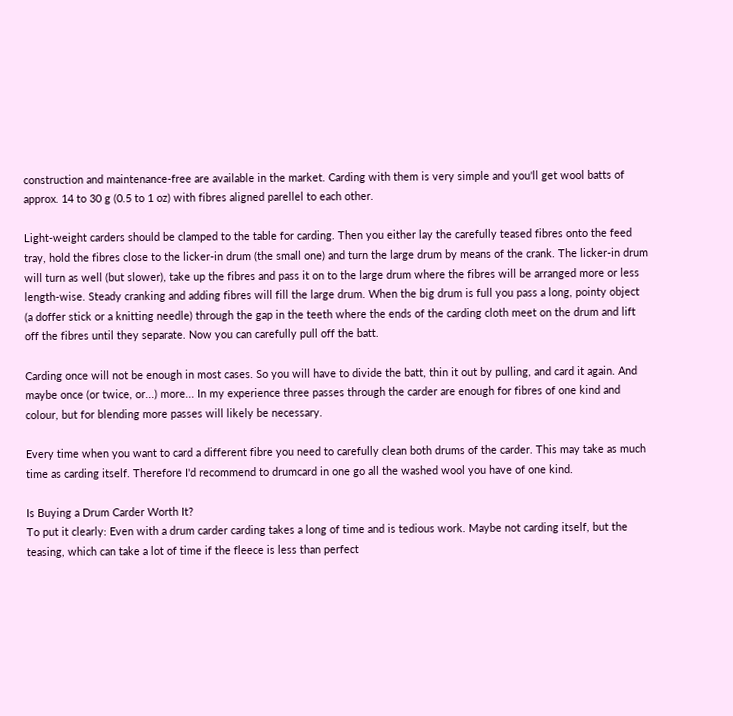construction and maintenance-free are available in the market. Carding with them is very simple and you'll get wool batts of approx. 14 to 30 g (0.5 to 1 oz) with fibres aligned parellel to each other.

Light-weight carders should be clamped to the table for carding. Then you either lay the carefully teased fibres onto the feed tray, hold the fibres close to the licker-in drum (the small one) and turn the large drum by means of the crank. The licker-in drum will turn as well (but slower), take up the fibres and pass it on to the large drum where the fibres will be arranged more or less length-wise. Steady cranking and adding fibres will fill the large drum. When the big drum is full you pass a long, pointy object (a doffer stick or a knitting needle) through the gap in the teeth where the ends of the carding cloth meet on the drum and lift off the fibres until they separate. Now you can carefully pull off the batt.

Carding once will not be enough in most cases. So you will have to divide the batt, thin it out by pulling, and card it again. And maybe once (or twice, or...) more... In my experience three passes through the carder are enough for fibres of one kind and colour, but for blending more passes will likely be necessary.

Every time when you want to card a different fibre you need to carefully clean both drums of the carder. This may take as much time as carding itself. Therefore I'd recommend to drumcard in one go all the washed wool you have of one kind.

Is Buying a Drum Carder Worth It?
To put it clearly: Even with a drum carder carding takes a long of time and is tedious work. Maybe not carding itself, but the teasing, which can take a lot of time if the fleece is less than perfect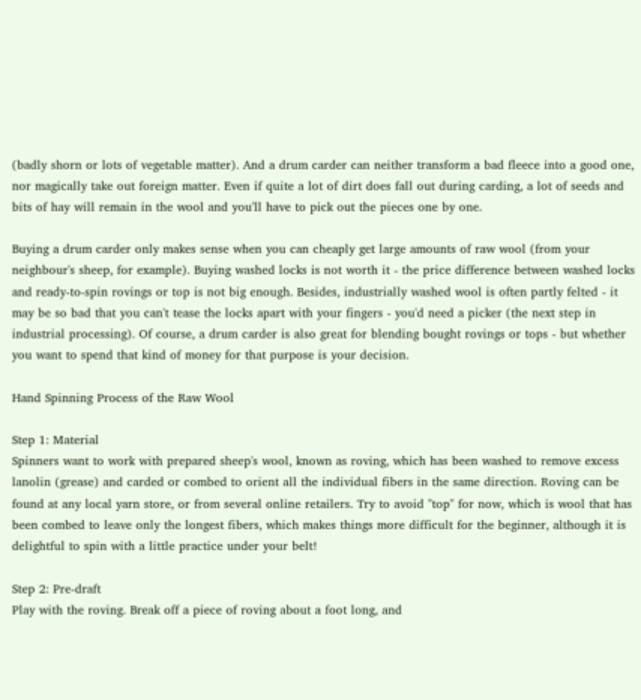(badly shorn or lots of vegetable matter). And a drum carder can neither transform a bad fleece into a good one, nor magically take out foreign matter. Even if quite a lot of dirt does fall out during carding, a lot of seeds and bits of hay will remain in the wool and you'll have to pick out the pieces one by one.

Buying a drum carder only makes sense when you can cheaply get large amounts of raw wool (from your neighbour's sheep, for example). Buying washed locks is not worth it - the price difference between washed locks and ready-to-spin rovings or top is not big enough. Besides, industrially washed wool is often partly felted - it may be so bad that you can't tease the locks apart with your fingers - you'd need a picker (the next step in industrial processing). Of course, a drum carder is also great for blending bought rovings or tops - but whether you want to spend that kind of money for that purpose is your decision.

Hand Spinning Process of the Raw Wool

Step 1: Material
Spinners want to work with prepared sheep's wool, known as roving, which has been washed to remove excess lanolin (grease) and carded or combed to orient all the individual fibers in the same direction. Roving can be found at any local yarn store, or from several online retailers. Try to avoid "top" for now, which is wool that has been combed to leave only the longest fibers, which makes things more difficult for the beginner, although it is delightful to spin with a little practice under your belt!

Step 2: Pre-draft
Play with the roving. Break off a piece of roving about a foot long, and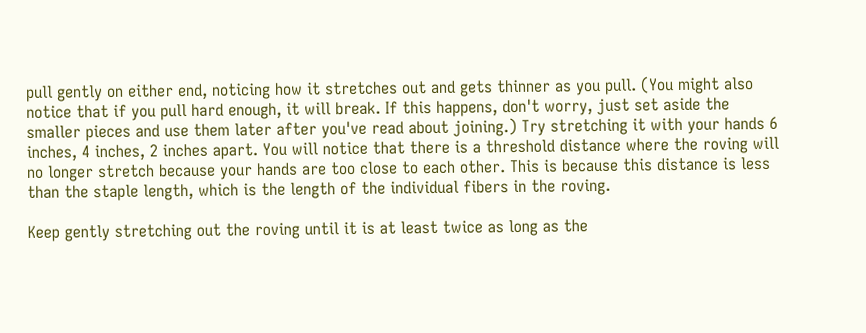pull gently on either end, noticing how it stretches out and gets thinner as you pull. (You might also notice that if you pull hard enough, it will break. If this happens, don't worry, just set aside the smaller pieces and use them later after you've read about joining.) Try stretching it with your hands 6 inches, 4 inches, 2 inches apart. You will notice that there is a threshold distance where the roving will no longer stretch because your hands are too close to each other. This is because this distance is less than the staple length, which is the length of the individual fibers in the roving.

Keep gently stretching out the roving until it is at least twice as long as the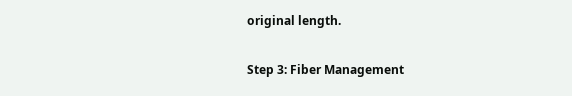original length.

Step 3: Fiber Management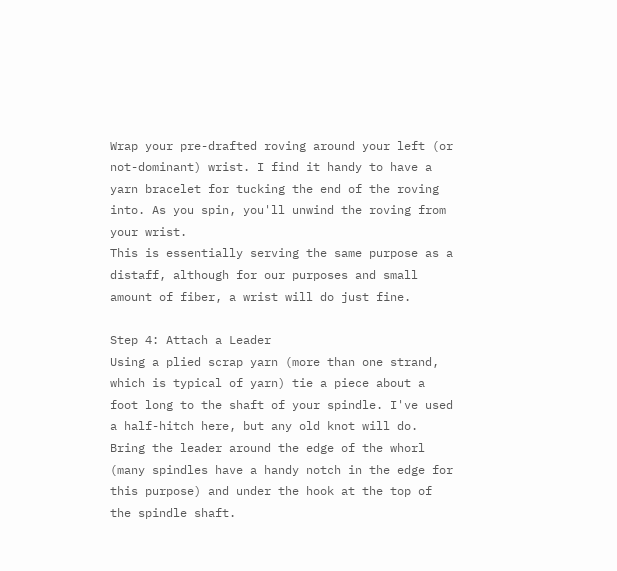Wrap your pre-drafted roving around your left (or not-dominant) wrist. I find it handy to have a yarn bracelet for tucking the end of the roving into. As you spin, you'll unwind the roving from your wrist.
This is essentially serving the same purpose as a distaff, although for our purposes and small amount of fiber, a wrist will do just fine.

Step 4: Attach a Leader
Using a plied scrap yarn (more than one strand, which is typical of yarn) tie a piece about a foot long to the shaft of your spindle. I've used a half-hitch here, but any old knot will do. Bring the leader around the edge of the whorl (many spindles have a handy notch in the edge for this purpose) and under the hook at the top of the spindle shaft.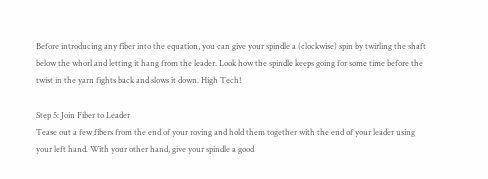Before introducing any fiber into the equation, you can give your spindle a (clockwise) spin by twirling the shaft below the whorl and letting it hang from the leader. Look how the spindle keeps going for some time before the twist in the yarn fights back and slows it down. High Tech!

Step 5: Join Fiber to Leader
Tease out a few fibers from the end of your roving and hold them together with the end of your leader using your left hand. With your other hand, give your spindle a good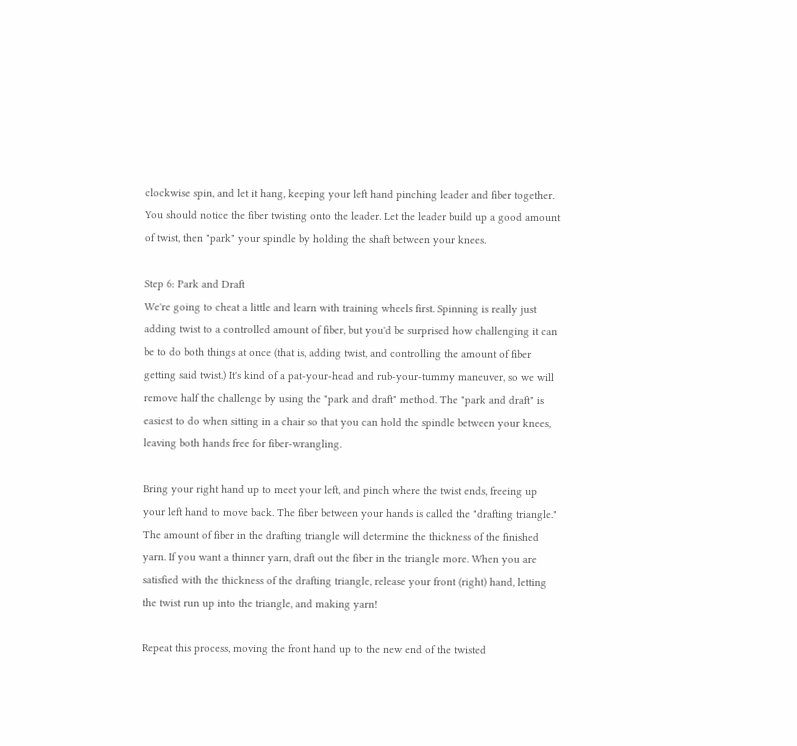clockwise spin, and let it hang, keeping your left hand pinching leader and fiber together. You should notice the fiber twisting onto the leader. Let the leader build up a good amount of twist, then "park" your spindle by holding the shaft between your knees.

Step 6: Park and Draft
We're going to cheat a little and learn with training wheels first. Spinning is really just adding twist to a controlled amount of fiber, but you'd be surprised how challenging it can be to do both things at once (that is, adding twist, and controlling the amount of fiber getting said twist.) It's kind of a pat-your-head and rub-your-tummy maneuver, so we will remove half the challenge by using the "park and draft" method. The "park and draft" is easiest to do when sitting in a chair so that you can hold the spindle between your knees, leaving both hands free for fiber-wrangling.

Bring your right hand up to meet your left, and pinch where the twist ends, freeing up your left hand to move back. The fiber between your hands is called the "drafting triangle." The amount of fiber in the drafting triangle will determine the thickness of the finished yarn. If you want a thinner yarn, draft out the fiber in the triangle more. When you are satisfied with the thickness of the drafting triangle, release your front (right) hand, letting the twist run up into the triangle, and making yarn!

Repeat this process, moving the front hand up to the new end of the twisted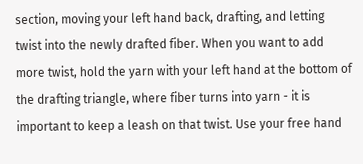section, moving your left hand back, drafting, and letting twist into the newly drafted fiber. When you want to add more twist, hold the yarn with your left hand at the bottom of the drafting triangle, where fiber turns into yarn - it is important to keep a leash on that twist. Use your free hand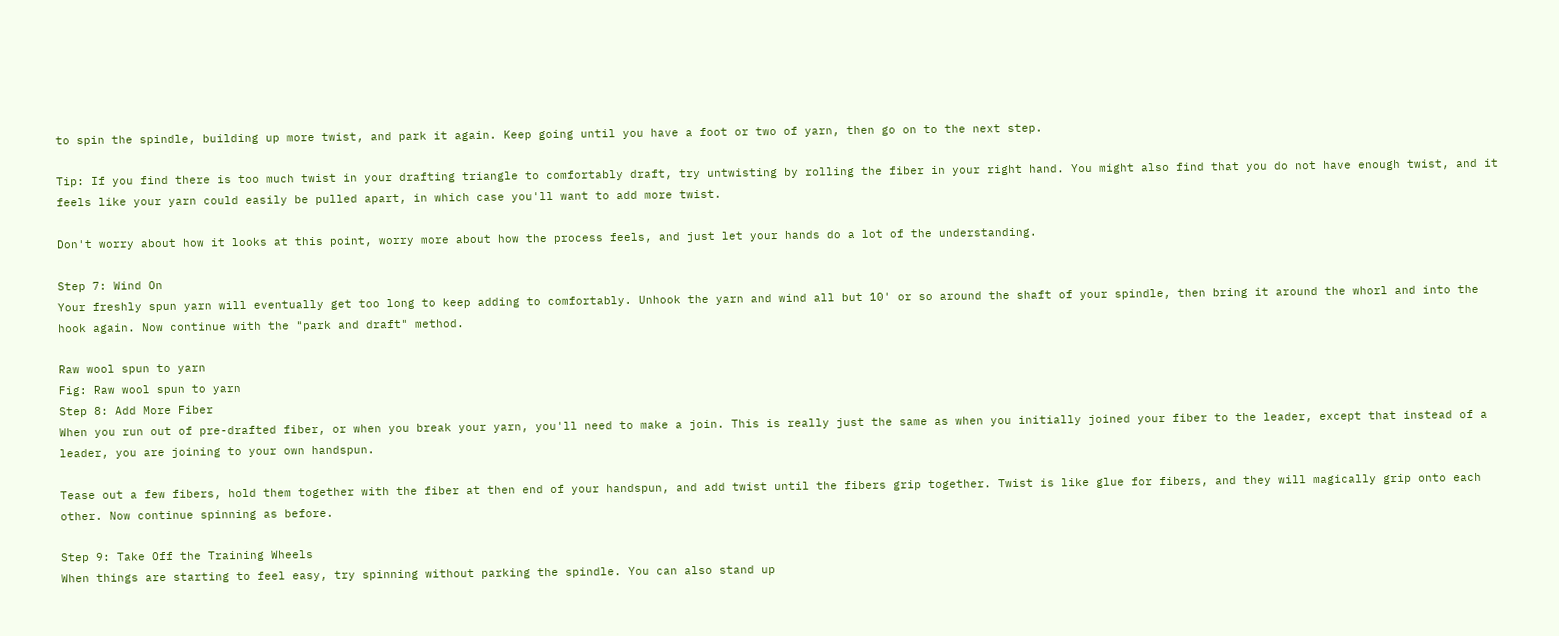to spin the spindle, building up more twist, and park it again. Keep going until you have a foot or two of yarn, then go on to the next step.

Tip: If you find there is too much twist in your drafting triangle to comfortably draft, try untwisting by rolling the fiber in your right hand. You might also find that you do not have enough twist, and it feels like your yarn could easily be pulled apart, in which case you'll want to add more twist.

Don't worry about how it looks at this point, worry more about how the process feels, and just let your hands do a lot of the understanding.

Step 7: Wind On
Your freshly spun yarn will eventually get too long to keep adding to comfortably. Unhook the yarn and wind all but 10' or so around the shaft of your spindle, then bring it around the whorl and into the hook again. Now continue with the "park and draft" method.

Raw wool spun to yarn
Fig: Raw wool spun to yarn
Step 8: Add More Fiber
When you run out of pre-drafted fiber, or when you break your yarn, you'll need to make a join. This is really just the same as when you initially joined your fiber to the leader, except that instead of a leader, you are joining to your own handspun.

Tease out a few fibers, hold them together with the fiber at then end of your handspun, and add twist until the fibers grip together. Twist is like glue for fibers, and they will magically grip onto each other. Now continue spinning as before.

Step 9: Take Off the Training Wheels
When things are starting to feel easy, try spinning without parking the spindle. You can also stand up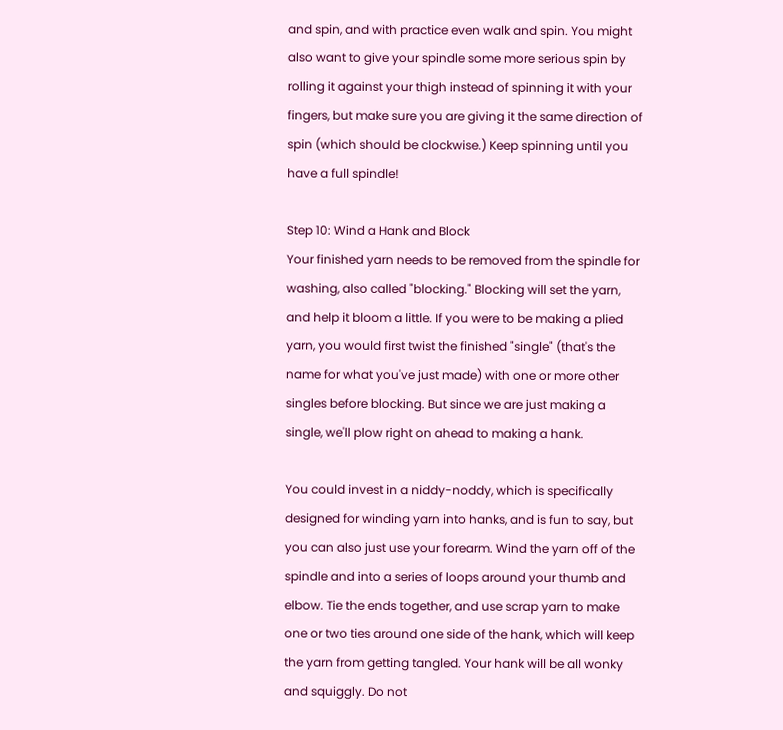and spin, and with practice even walk and spin. You might also want to give your spindle some more serious spin by rolling it against your thigh instead of spinning it with your fingers, but make sure you are giving it the same direction of spin (which should be clockwise.) Keep spinning until you have a full spindle!

Step 10: Wind a Hank and Block
Your finished yarn needs to be removed from the spindle for washing, also called "blocking." Blocking will set the yarn, and help it bloom a little. If you were to be making a plied yarn, you would first twist the finished "single" (that's the name for what you've just made) with one or more other singles before blocking. But since we are just making a single, we'll plow right on ahead to making a hank.

You could invest in a niddy-noddy, which is specifically designed for winding yarn into hanks, and is fun to say, but you can also just use your forearm. Wind the yarn off of the spindle and into a series of loops around your thumb and elbow. Tie the ends together, and use scrap yarn to make one or two ties around one side of the hank, which will keep the yarn from getting tangled. Your hank will be all wonky and squiggly. Do not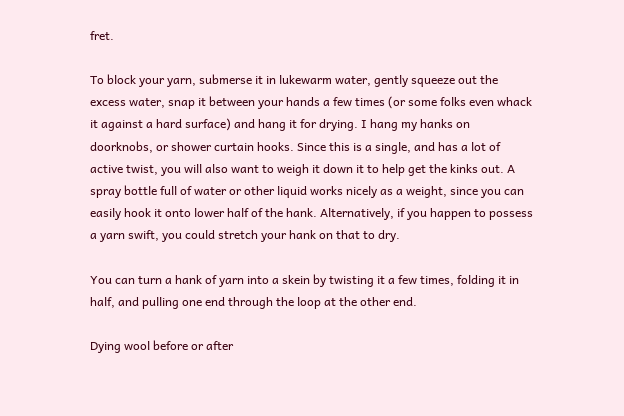fret.

To block your yarn, submerse it in lukewarm water, gently squeeze out the excess water, snap it between your hands a few times (or some folks even whack it against a hard surface) and hang it for drying. I hang my hanks on doorknobs, or shower curtain hooks. Since this is a single, and has a lot of active twist, you will also want to weigh it down it to help get the kinks out. A spray bottle full of water or other liquid works nicely as a weight, since you can easily hook it onto lower half of the hank. Alternatively, if you happen to possess a yarn swift, you could stretch your hank on that to dry.

You can turn a hank of yarn into a skein by twisting it a few times, folding it in half, and pulling one end through the loop at the other end.

Dying wool before or after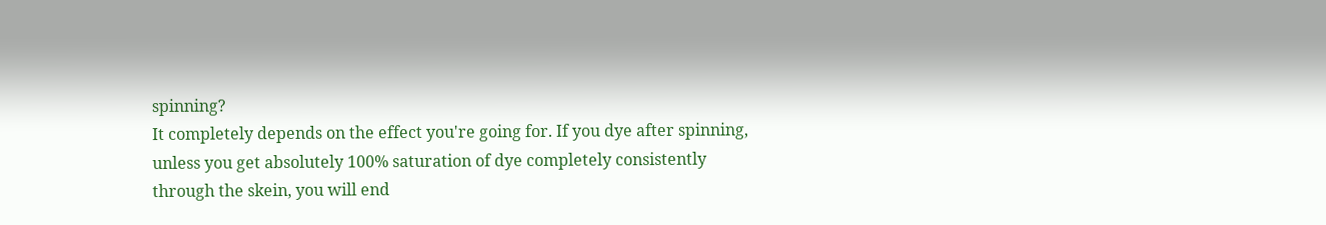spinning?
It completely depends on the effect you're going for. If you dye after spinning, unless you get absolutely 100% saturation of dye completely consistently through the skein, you will end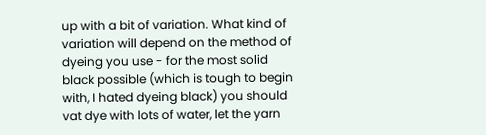up with a bit of variation. What kind of variation will depend on the method of dyeing you use - for the most solid black possible (which is tough to begin with, I hated dyeing black) you should vat dye with lots of water, let the yarn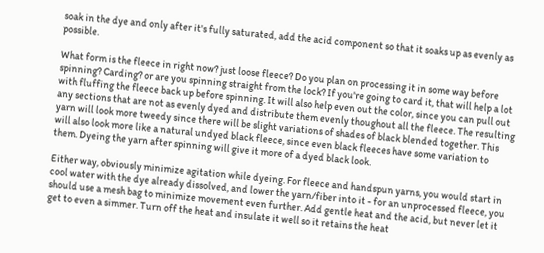soak in the dye and only after it's fully saturated, add the acid component so that it soaks up as evenly as possible.

What form is the fleece in right now? just loose fleece? Do you plan on processing it in some way before spinning? Carding? or are you spinning straight from the lock? If you're going to card it, that will help a lot with fluffing the fleece back up before spinning. It will also help even out the color, since you can pull out any sections that are not as evenly dyed and distribute them evenly thoughout all the fleece. The resulting yarn will look more tweedy since there will be slight variations of shades of black blended together. This will also look more like a natural undyed black fleece, since even black fleeces have some variation to them. Dyeing the yarn after spinning will give it more of a dyed black look.

Either way, obviously minimize agitation while dyeing. For fleece and handspun yarns, you would start in cool water with the dye already dissolved, and lower the yarn/fiber into it - for an unprocessed fleece, you should use a mesh bag to minimize movement even further. Add gentle heat and the acid, but never let it get to even a simmer. Turn off the heat and insulate it well so it retains the heat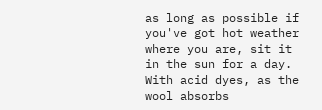as long as possible if you've got hot weather where you are, sit it in the sun for a day. With acid dyes, as the wool absorbs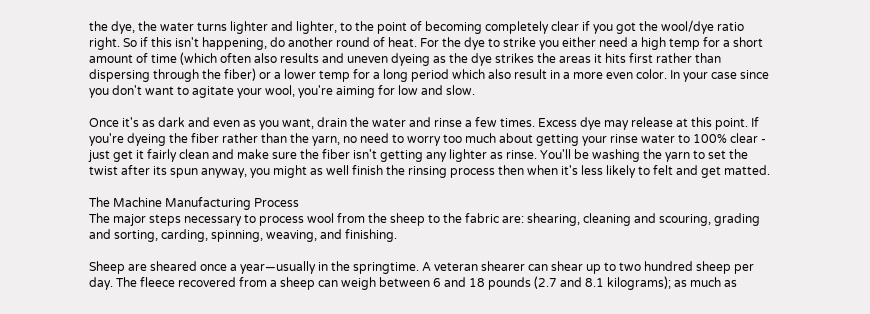the dye, the water turns lighter and lighter, to the point of becoming completely clear if you got the wool/dye ratio right. So if this isn't happening, do another round of heat. For the dye to strike you either need a high temp for a short amount of time (which often also results and uneven dyeing as the dye strikes the areas it hits first rather than dispersing through the fiber) or a lower temp for a long period which also result in a more even color. In your case since you don't want to agitate your wool, you're aiming for low and slow.

Once it's as dark and even as you want, drain the water and rinse a few times. Excess dye may release at this point. If you're dyeing the fiber rather than the yarn, no need to worry too much about getting your rinse water to 100% clear - just get it fairly clean and make sure the fiber isn't getting any lighter as rinse. You'll be washing the yarn to set the twist after its spun anyway, you might as well finish the rinsing process then when it's less likely to felt and get matted.

The Machine Manufacturing Process
The major steps necessary to process wool from the sheep to the fabric are: shearing, cleaning and scouring, grading and sorting, carding, spinning, weaving, and finishing.

Sheep are sheared once a year—usually in the springtime. A veteran shearer can shear up to two hundred sheep per day. The fleece recovered from a sheep can weigh between 6 and 18 pounds (2.7 and 8.1 kilograms); as much as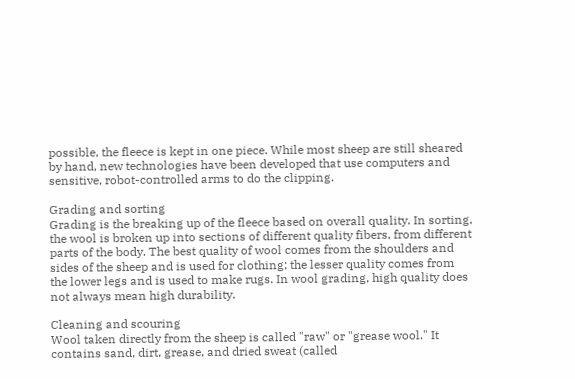possible, the fleece is kept in one piece. While most sheep are still sheared by hand, new technologies have been developed that use computers and sensitive, robot-controlled arms to do the clipping.

Grading and sorting
Grading is the breaking up of the fleece based on overall quality. In sorting, the wool is broken up into sections of different quality fibers, from different parts of the body. The best quality of wool comes from the shoulders and sides of the sheep and is used for clothing; the lesser quality comes from the lower legs and is used to make rugs. In wool grading, high quality does not always mean high durability.

Cleaning and scouring
Wool taken directly from the sheep is called "raw" or "grease wool." It contains sand, dirt, grease, and dried sweat (called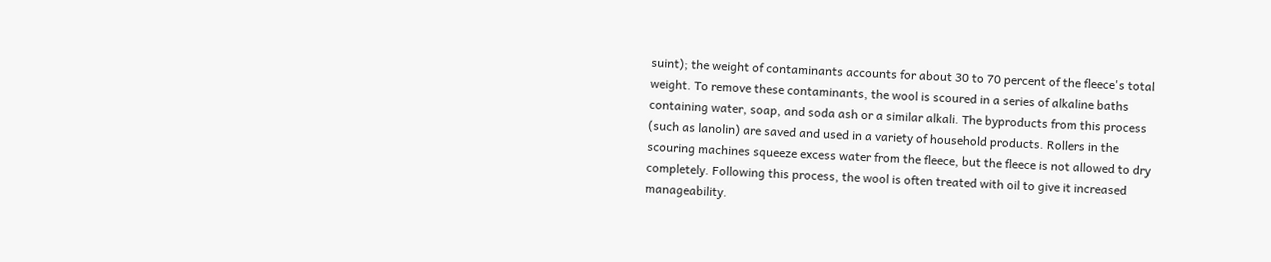suint); the weight of contaminants accounts for about 30 to 70 percent of the fleece's total weight. To remove these contaminants, the wool is scoured in a series of alkaline baths containing water, soap, and soda ash or a similar alkali. The byproducts from this process (such as lanolin) are saved and used in a variety of household products. Rollers in the scouring machines squeeze excess water from the fleece, but the fleece is not allowed to dry completely. Following this process, the wool is often treated with oil to give it increased manageability.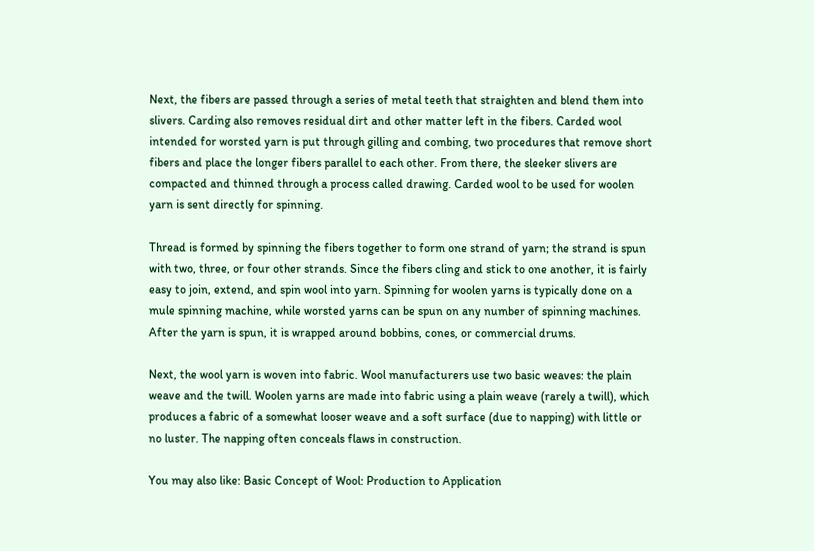Next, the fibers are passed through a series of metal teeth that straighten and blend them into slivers. Carding also removes residual dirt and other matter left in the fibers. Carded wool intended for worsted yarn is put through gilling and combing, two procedures that remove short fibers and place the longer fibers parallel to each other. From there, the sleeker slivers are compacted and thinned through a process called drawing. Carded wool to be used for woolen yarn is sent directly for spinning.

Thread is formed by spinning the fibers together to form one strand of yarn; the strand is spun with two, three, or four other strands. Since the fibers cling and stick to one another, it is fairly easy to join, extend, and spin wool into yarn. Spinning for woolen yarns is typically done on a mule spinning machine, while worsted yarns can be spun on any number of spinning machines. After the yarn is spun, it is wrapped around bobbins, cones, or commercial drums.

Next, the wool yarn is woven into fabric. Wool manufacturers use two basic weaves: the plain weave and the twill. Woolen yarns are made into fabric using a plain weave (rarely a twill), which produces a fabric of a somewhat looser weave and a soft surface (due to napping) with little or no luster. The napping often conceals flaws in construction.

You may also like: Basic Concept of Wool: Production to Application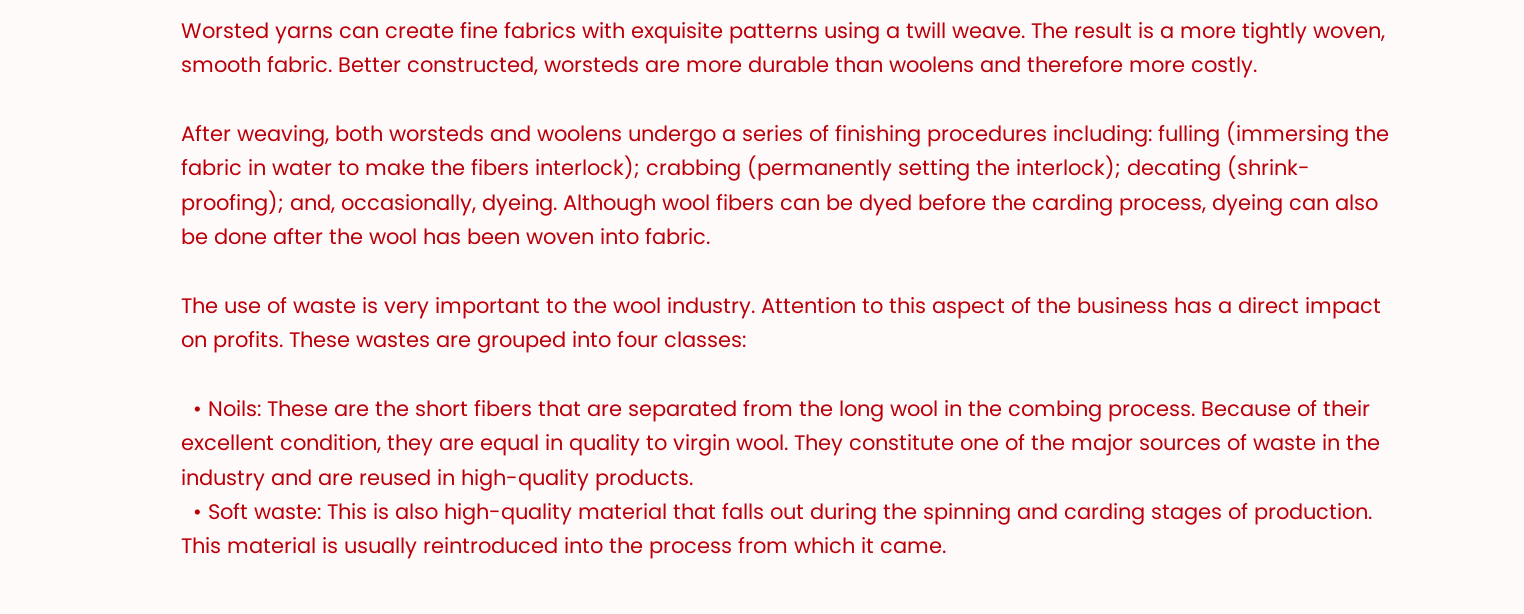Worsted yarns can create fine fabrics with exquisite patterns using a twill weave. The result is a more tightly woven, smooth fabric. Better constructed, worsteds are more durable than woolens and therefore more costly.

After weaving, both worsteds and woolens undergo a series of finishing procedures including: fulling (immersing the fabric in water to make the fibers interlock); crabbing (permanently setting the interlock); decating (shrink-proofing); and, occasionally, dyeing. Although wool fibers can be dyed before the carding process, dyeing can also be done after the wool has been woven into fabric.

The use of waste is very important to the wool industry. Attention to this aspect of the business has a direct impact on profits. These wastes are grouped into four classes:

  • Noils: These are the short fibers that are separated from the long wool in the combing process. Because of their excellent condition, they are equal in quality to virgin wool. They constitute one of the major sources of waste in the industry and are reused in high-quality products.
  • Soft waste: This is also high-quality material that falls out during the spinning and carding stages of production. This material is usually reintroduced into the process from which it came.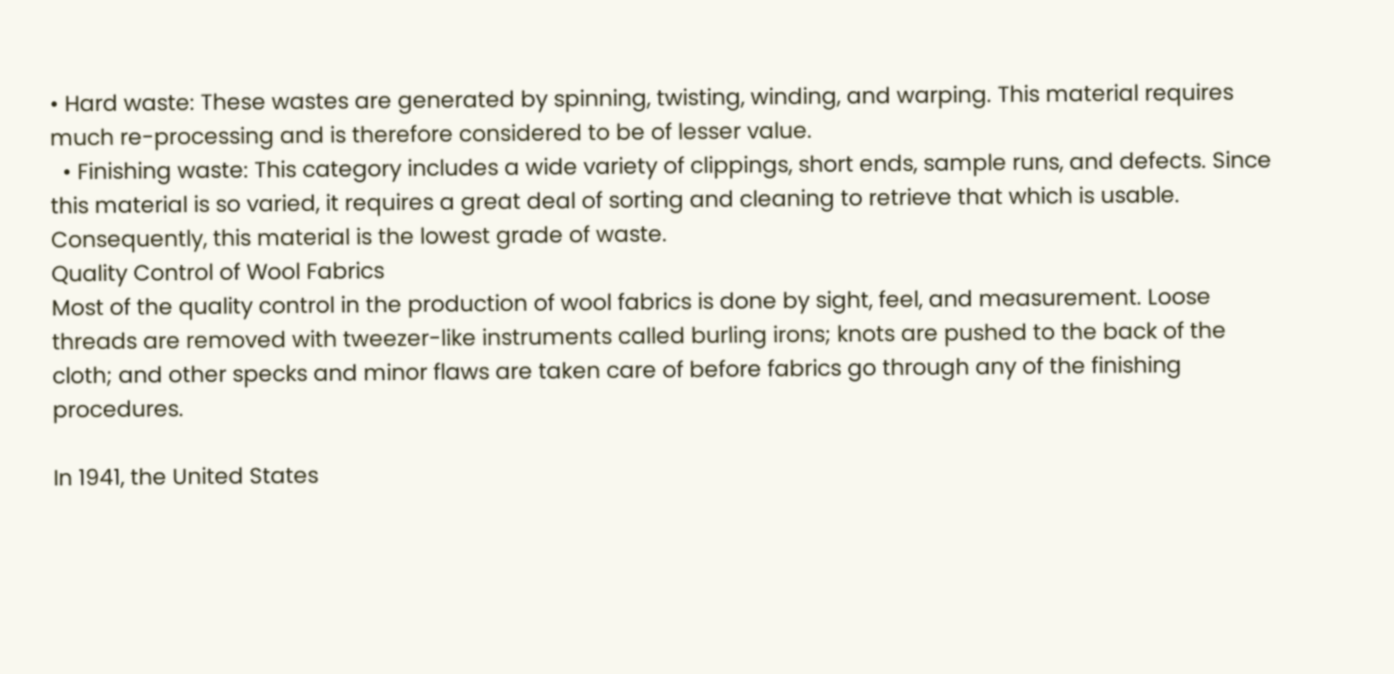• Hard waste: These wastes are generated by spinning, twisting, winding, and warping. This material requires much re-processing and is therefore considered to be of lesser value.
  • Finishing waste: This category includes a wide variety of clippings, short ends, sample runs, and defects. Since this material is so varied, it requires a great deal of sorting and cleaning to retrieve that which is usable. Consequently, this material is the lowest grade of waste.
Quality Control of Wool Fabrics
Most of the quality control in the production of wool fabrics is done by sight, feel, and measurement. Loose threads are removed with tweezer-like instruments called burling irons; knots are pushed to the back of the cloth; and other specks and minor flaws are taken care of before fabrics go through any of the finishing procedures.

In 1941, the United States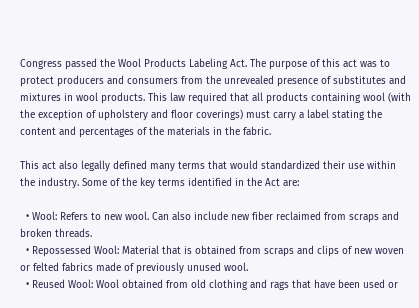Congress passed the Wool Products Labeling Act. The purpose of this act was to protect producers and consumers from the unrevealed presence of substitutes and mixtures in wool products. This law required that all products containing wool (with the exception of upholstery and floor coverings) must carry a label stating the content and percentages of the materials in the fabric.

This act also legally defined many terms that would standardized their use within the industry. Some of the key terms identified in the Act are:

  • Wool: Refers to new wool. Can also include new fiber reclaimed from scraps and broken threads.
  • Repossessed Wool: Material that is obtained from scraps and clips of new woven or felted fabrics made of previously unused wool.
  • Reused Wool: Wool obtained from old clothing and rags that have been used or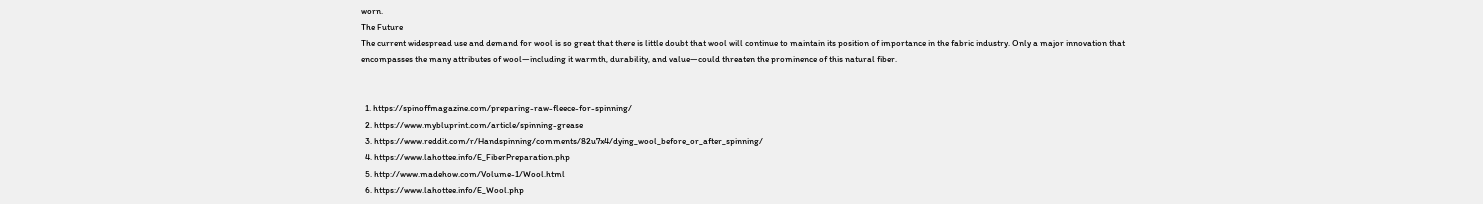worn.
The Future
The current widespread use and demand for wool is so great that there is little doubt that wool will continue to maintain its position of importance in the fabric industry. Only a major innovation that encompasses the many attributes of wool—including it warmth, durability, and value—could threaten the prominence of this natural fiber.


  1. https://spinoffmagazine.com/preparing-raw-fleece-for-spinning/
  2. https://www.mybluprint.com/article/spinning-grease
  3. https://www.reddit.com/r/Handspinning/comments/82u7x4/dying_wool_before_or_after_spinning/
  4. https://www.lahottee.info/E_FiberPreparation.php
  5. http://www.madehow.com/Volume-1/Wool.html
  6. https://www.lahottee.info/E_Wool.php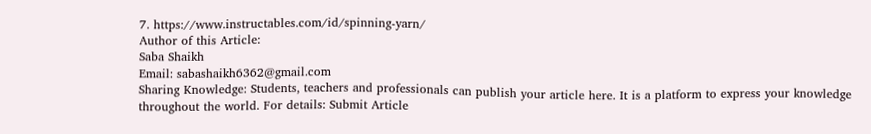7. https://www.instructables.com/id/spinning-yarn/
Author of this Article:
Saba Shaikh
Email: sabashaikh6362@gmail.com
Sharing Knowledge: Students, teachers and professionals can publish your article here. It is a platform to express your knowledge throughout the world. For details: Submit Article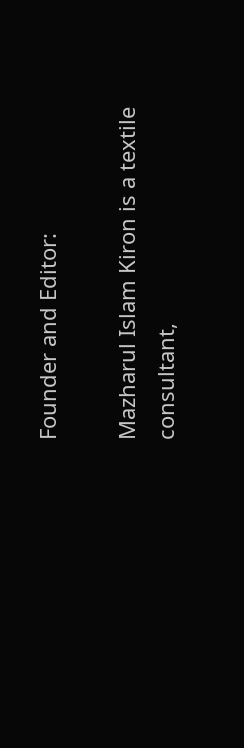Founder and Editor:

Mazharul Islam Kiron is a textile consultant,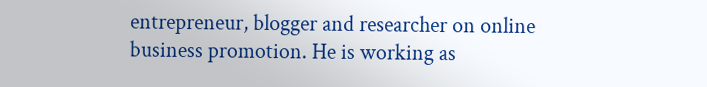entrepreneur, blogger and researcher on online business promotion. He is working as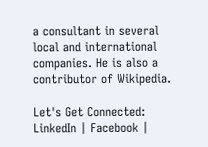a consultant in several local and international companies. He is also a contributor of Wikipedia.

Let's Get Connected: LinkedIn | Facebook |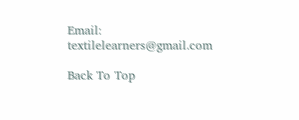Email: textilelearners@gmail.com

Back To Top